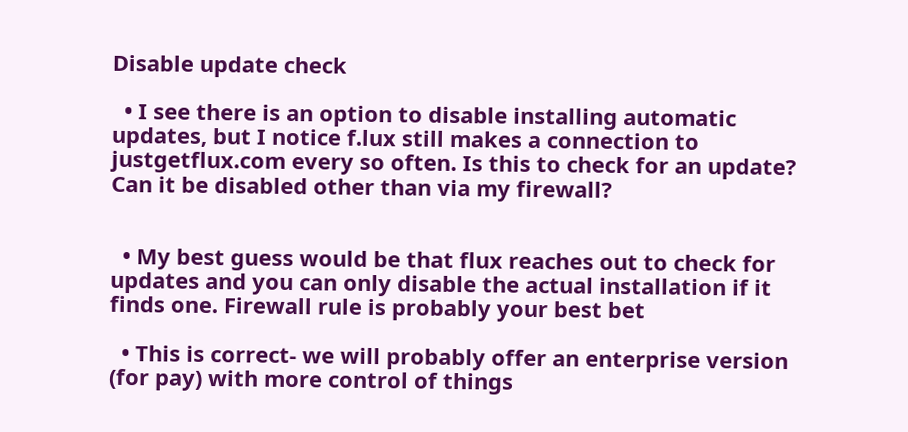Disable update check

  • I see there is an option to disable installing automatic updates, but I notice f.lux still makes a connection to justgetflux.com every so often. Is this to check for an update? Can it be disabled other than via my firewall?


  • My best guess would be that flux reaches out to check for updates and you can only disable the actual installation if it finds one. Firewall rule is probably your best bet

  • This is correct- we will probably offer an enterprise version (for pay) with more control of things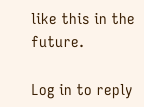like this in the future.

Log in to reply